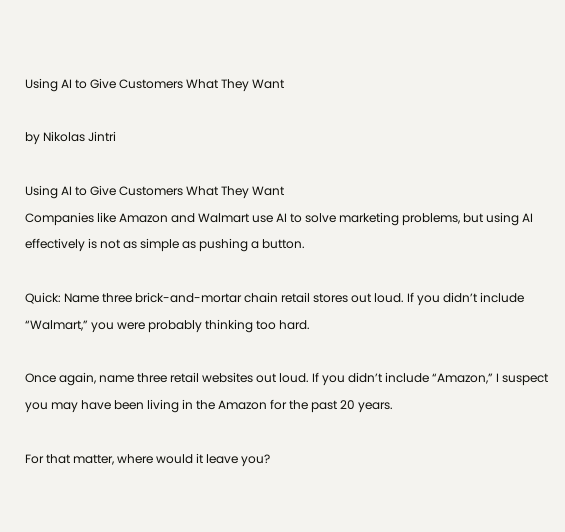Using AI to Give Customers What They Want

by Nikolas Jintri

Using AI to Give Customers What They Want
Companies like Amazon and Walmart use AI to solve marketing problems, but using AI effectively is not as simple as pushing a button.

Quick: Name three brick-and-mortar chain retail stores out loud. If you didn’t include “Walmart,” you were probably thinking too hard.

Once again, name three retail websites out loud. If you didn’t include “Amazon,” I suspect you may have been living in the Amazon for the past 20 years.

For that matter, where would it leave you?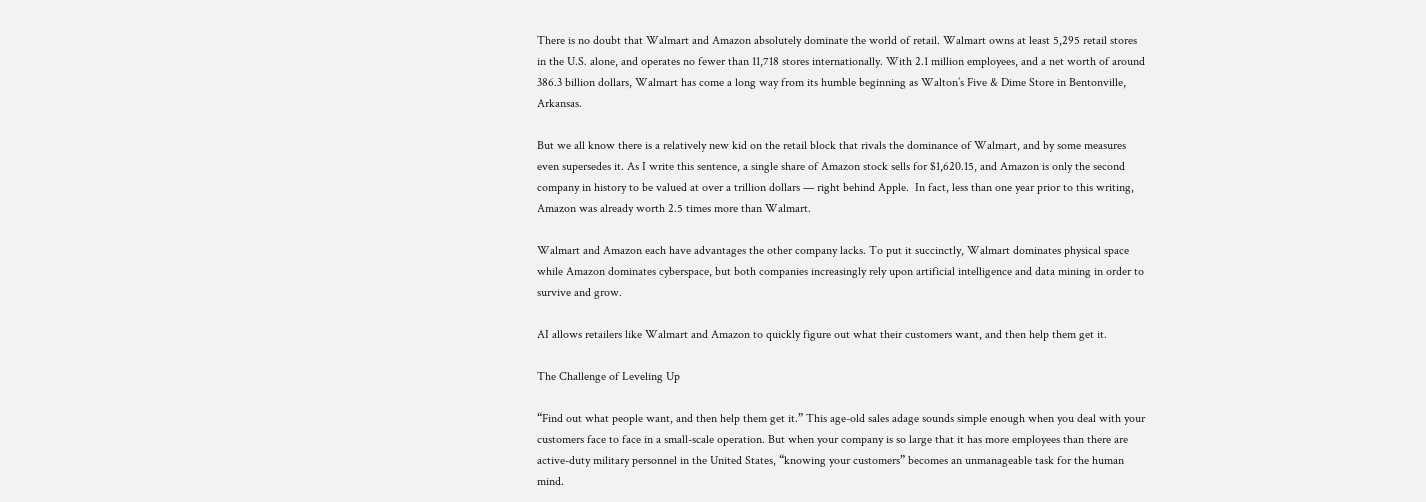There is no doubt that Walmart and Amazon absolutely dominate the world of retail. Walmart owns at least 5,295 retail stores in the U.S. alone, and operates no fewer than 11,718 stores internationally. With 2.1 million employees, and a net worth of around 386.3 billion dollars, Walmart has come a long way from its humble beginning as Walton’s Five & Dime Store in Bentonville, Arkansas.

But we all know there is a relatively new kid on the retail block that rivals the dominance of Walmart, and by some measures even supersedes it. As I write this sentence, a single share of Amazon stock sells for $1,620.15, and Amazon is only the second company in history to be valued at over a trillion dollars — right behind Apple.  In fact, less than one year prior to this writing, Amazon was already worth 2.5 times more than Walmart.

Walmart and Amazon each have advantages the other company lacks. To put it succinctly, Walmart dominates physical space while Amazon dominates cyberspace, but both companies increasingly rely upon artificial intelligence and data mining in order to survive and grow.

AI allows retailers like Walmart and Amazon to quickly figure out what their customers want, and then help them get it.

The Challenge of Leveling Up

“Find out what people want, and then help them get it.” This age-old sales adage sounds simple enough when you deal with your customers face to face in a small-scale operation. But when your company is so large that it has more employees than there are active-duty military personnel in the United States, “knowing your customers” becomes an unmanageable task for the human mind.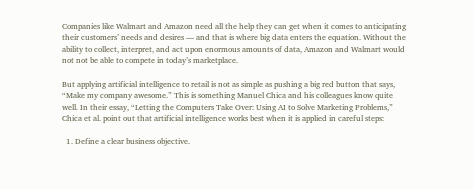Companies like Walmart and Amazon need all the help they can get when it comes to anticipating their customers’ needs and desires — and that is where big data enters the equation. Without the ability to collect, interpret, and act upon enormous amounts of data, Amazon and Walmart would not not be able to compete in today’s marketplace.

But applying artificial intelligence to retail is not as simple as pushing a big red button that says, “Make my company awesome.” This is something Manuel Chica and his colleagues know quite well. In their essay, “Letting the Computers Take Over: Using AI to Solve Marketing Problems,” Chica et al. point out that artificial intelligence works best when it is applied in careful steps:

  1. Define a clear business objective.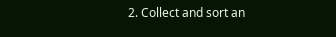2. Collect and sort an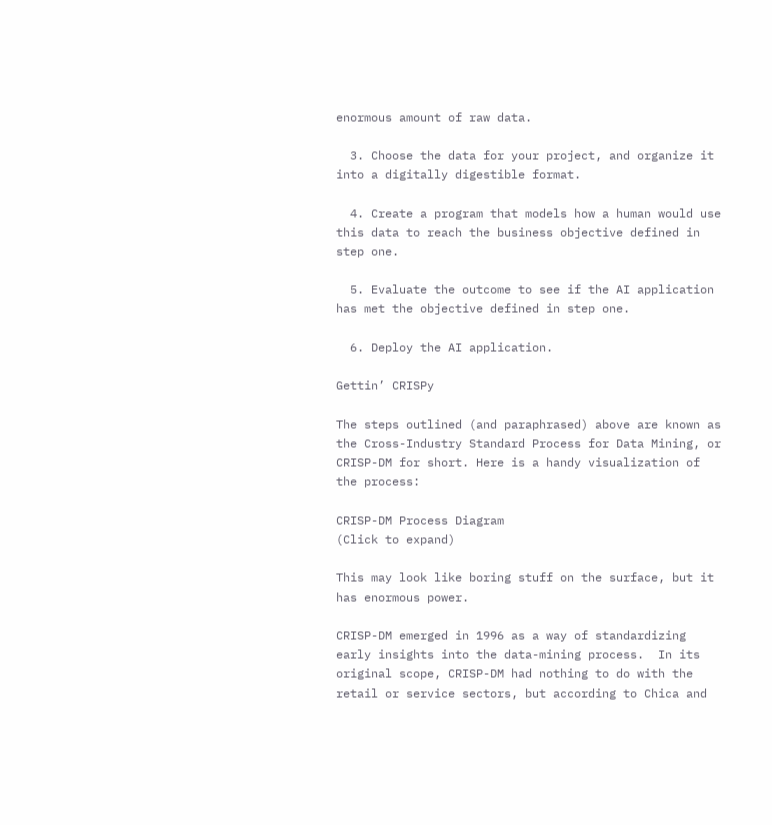enormous amount of raw data.

  3. Choose the data for your project, and organize it into a digitally digestible format.

  4. Create a program that models how a human would use this data to reach the business objective defined in step one.

  5. Evaluate the outcome to see if the AI application has met the objective defined in step one.

  6. Deploy the AI application.

Gettin’ CRISPy

The steps outlined (and paraphrased) above are known as the Cross-Industry Standard Process for Data Mining, or CRISP-DM for short. Here is a handy visualization of the process:

CRISP-DM Process Diagram
(Click to expand)

This may look like boring stuff on the surface, but it has enormous power.

CRISP-DM emerged in 1996 as a way of standardizing early insights into the data-mining process.  In its original scope, CRISP-DM had nothing to do with the retail or service sectors, but according to Chica and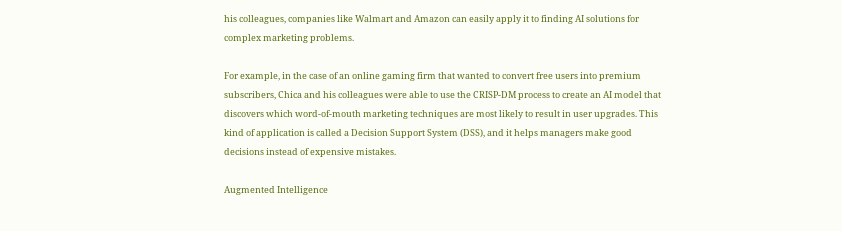his colleagues, companies like Walmart and Amazon can easily apply it to finding AI solutions for complex marketing problems.

For example, in the case of an online gaming firm that wanted to convert free users into premium subscribers, Chica and his colleagues were able to use the CRISP-DM process to create an AI model that discovers which word-of-mouth marketing techniques are most likely to result in user upgrades. This kind of application is called a Decision Support System (DSS), and it helps managers make good decisions instead of expensive mistakes.

Augmented Intelligence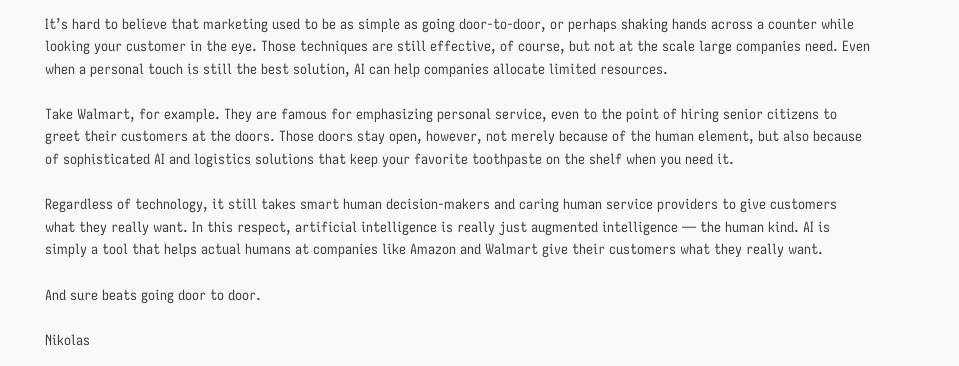It’s hard to believe that marketing used to be as simple as going door-to-door, or perhaps shaking hands across a counter while looking your customer in the eye. Those techniques are still effective, of course, but not at the scale large companies need. Even when a personal touch is still the best solution, AI can help companies allocate limited resources.

Take Walmart, for example. They are famous for emphasizing personal service, even to the point of hiring senior citizens to greet their customers at the doors. Those doors stay open, however, not merely because of the human element, but also because of sophisticated AI and logistics solutions that keep your favorite toothpaste on the shelf when you need it.

Regardless of technology, it still takes smart human decision-makers and caring human service providers to give customers what they really want. In this respect, artificial intelligence is really just augmented intelligence — the human kind. AI is simply a tool that helps actual humans at companies like Amazon and Walmart give their customers what they really want.

And sure beats going door to door.

Nikolas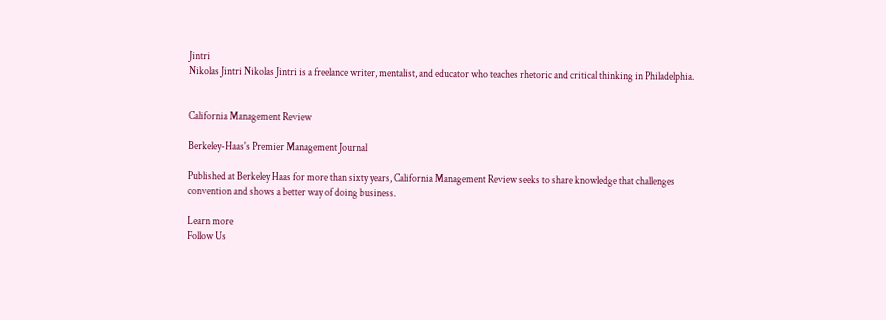Jintri
Nikolas Jintri Nikolas Jintri is a freelance writer, mentalist, and educator who teaches rhetoric and critical thinking in Philadelphia.


California Management Review

Berkeley-Haas's Premier Management Journal

Published at Berkeley Haas for more than sixty years, California Management Review seeks to share knowledge that challenges convention and shows a better way of doing business.

Learn more
Follow Us